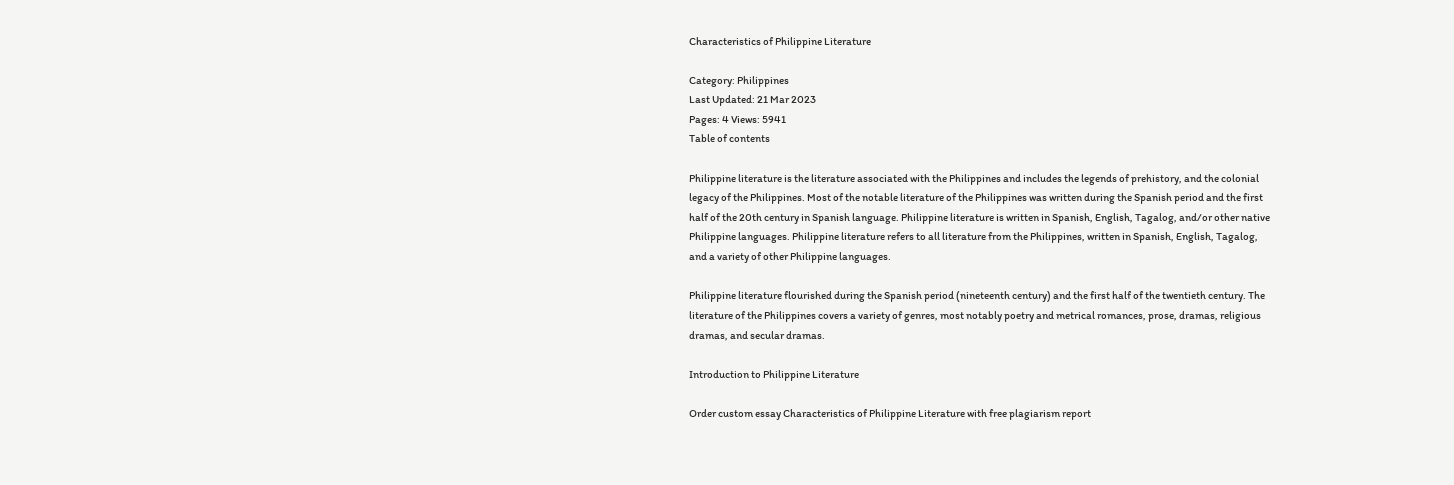Characteristics of Philippine Literature

Category: Philippines
Last Updated: 21 Mar 2023
Pages: 4 Views: 5941
Table of contents

Philippine literature is the literature associated with the Philippines and includes the legends of prehistory, and the colonial legacy of the Philippines. Most of the notable literature of the Philippines was written during the Spanish period and the first half of the 20th century in Spanish language. Philippine literature is written in Spanish, English, Tagalog, and/or other native Philippine languages. Philippine literature refers to all literature from the Philippines, written in Spanish, English, Tagalog, and a variety of other Philippine languages.

Philippine literature flourished during the Spanish period (nineteenth century) and the first half of the twentieth century. The literature of the Philippines covers a variety of genres, most notably poetry and metrical romances, prose, dramas, religious dramas, and secular dramas.

Introduction to Philippine Literature

Order custom essay Characteristics of Philippine Literature with free plagiarism report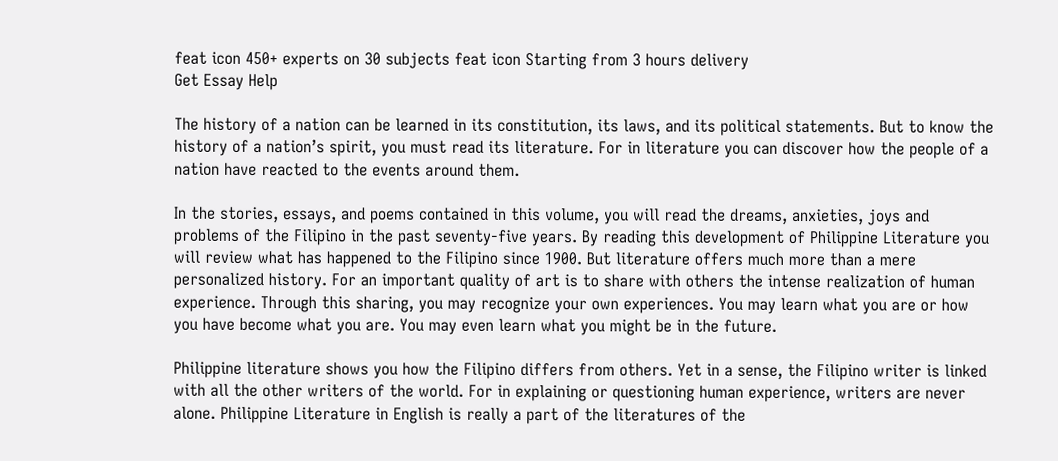feat icon 450+ experts on 30 subjects feat icon Starting from 3 hours delivery
Get Essay Help

The history of a nation can be learned in its constitution, its laws, and its political statements. But to know the history of a nation’s spirit, you must read its literature. For in literature you can discover how the people of a nation have reacted to the events around them.

In the stories, essays, and poems contained in this volume, you will read the dreams, anxieties, joys and problems of the Filipino in the past seventy-five years. By reading this development of Philippine Literature you will review what has happened to the Filipino since 1900. But literature offers much more than a mere personalized history. For an important quality of art is to share with others the intense realization of human experience. Through this sharing, you may recognize your own experiences. You may learn what you are or how you have become what you are. You may even learn what you might be in the future.

Philippine literature shows you how the Filipino differs from others. Yet in a sense, the Filipino writer is linked with all the other writers of the world. For in explaining or questioning human experience, writers are never alone. Philippine Literature in English is really a part of the literatures of the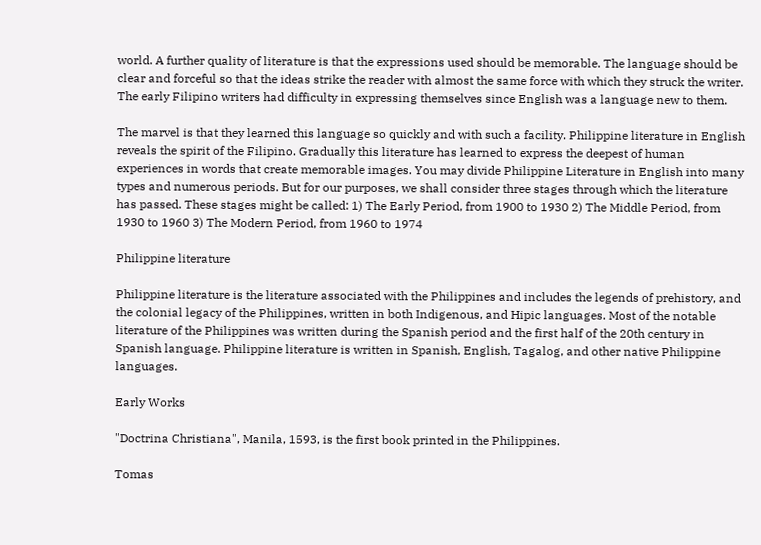world. A further quality of literature is that the expressions used should be memorable. The language should be clear and forceful so that the ideas strike the reader with almost the same force with which they struck the writer. The early Filipino writers had difficulty in expressing themselves since English was a language new to them.

The marvel is that they learned this language so quickly and with such a facility. Philippine literature in English reveals the spirit of the Filipino. Gradually this literature has learned to express the deepest of human experiences in words that create memorable images. You may divide Philippine Literature in English into many types and numerous periods. But for our purposes, we shall consider three stages through which the literature has passed. These stages might be called: 1) The Early Period, from 1900 to 1930 2) The Middle Period, from 1930 to 1960 3) The Modern Period, from 1960 to 1974

Philippine literature

Philippine literature is the literature associated with the Philippines and includes the legends of prehistory, and the colonial legacy of the Philippines, written in both Indigenous, and Hipic languages. Most of the notable literature of the Philippines was written during the Spanish period and the first half of the 20th century in Spanish language. Philippine literature is written in Spanish, English, Tagalog, and other native Philippine languages.

Early Works

"Doctrina Christiana", Manila, 1593, is the first book printed in the Philippines.

Tomas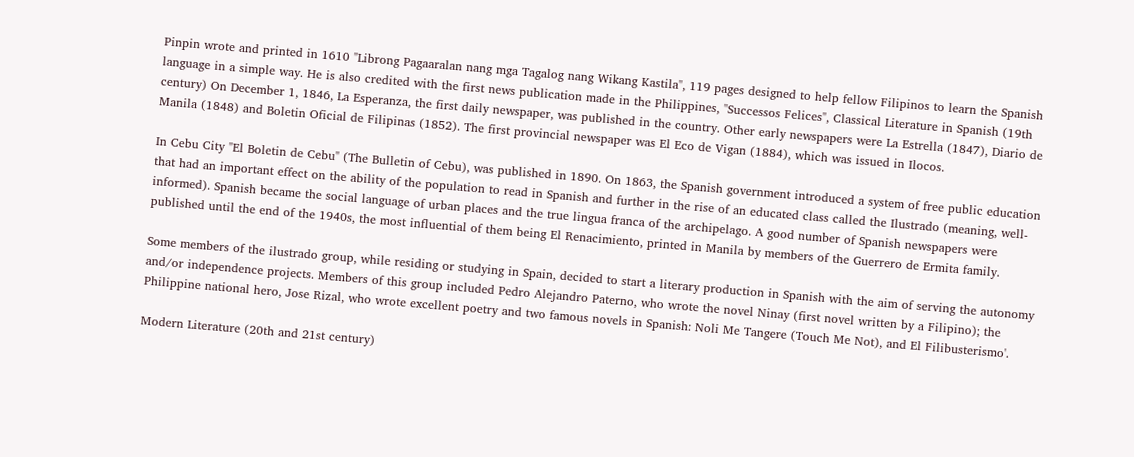Pinpin wrote and printed in 1610 "Librong Pagaaralan nang mga Tagalog nang Wikang Kastila", 119 pages designed to help fellow Filipinos to learn the Spanish language in a simple way. He is also credited with the first news publication made in the Philippines, "Successos Felices", Classical Literature in Spanish (19th century) On December 1, 1846, La Esperanza, the first daily newspaper, was published in the country. Other early newspapers were La Estrella (1847), Diario de Manila (1848) and Boletin Oficial de Filipinas (1852). The first provincial newspaper was El Eco de Vigan (1884), which was issued in Ilocos.

In Cebu City "El Boletin de Cebu" (The Bulletin of Cebu), was published in 1890. On 1863, the Spanish government introduced a system of free public education that had an important effect on the ability of the population to read in Spanish and further in the rise of an educated class called the Ilustrado (meaning, well-informed). Spanish became the social language of urban places and the true lingua franca of the archipelago. A good number of Spanish newspapers were published until the end of the 1940s, the most influential of them being El Renacimiento, printed in Manila by members of the Guerrero de Ermita family.

Some members of the ilustrado group, while residing or studying in Spain, decided to start a literary production in Spanish with the aim of serving the autonomy and/or independence projects. Members of this group included Pedro Alejandro Paterno, who wrote the novel Ninay (first novel written by a Filipino); the Philippine national hero, Jose Rizal, who wrote excellent poetry and two famous novels in Spanish: Noli Me Tangere (Touch Me Not), and El Filibusterismo'.

Modern Literature (20th and 21st century)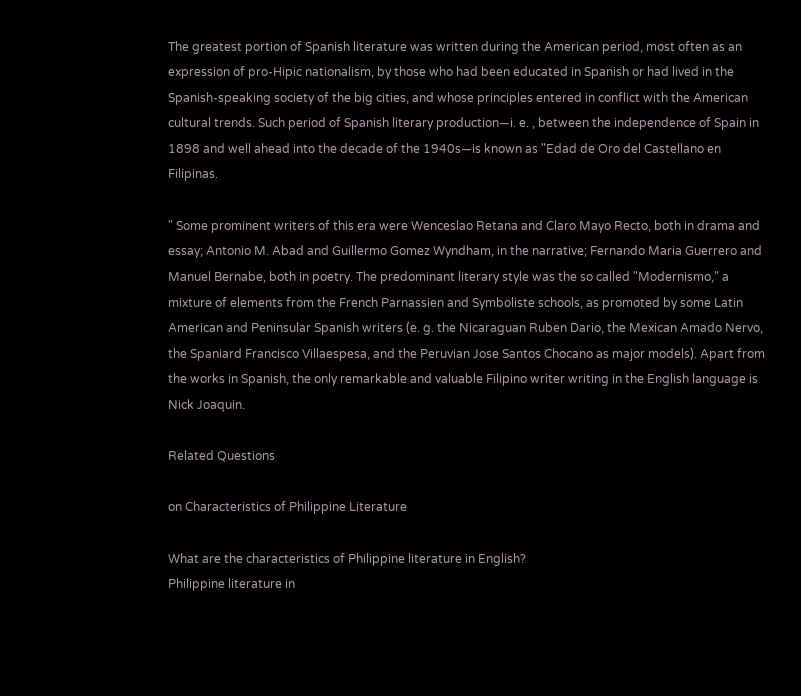The greatest portion of Spanish literature was written during the American period, most often as an expression of pro-Hipic nationalism, by those who had been educated in Spanish or had lived in the Spanish-speaking society of the big cities, and whose principles entered in conflict with the American cultural trends. Such period of Spanish literary production—i. e. , between the independence of Spain in 1898 and well ahead into the decade of the 1940s—is known as "Edad de Oro del Castellano en Filipinas.

" Some prominent writers of this era were Wenceslao Retana and Claro Mayo Recto, both in drama and essay; Antonio M. Abad and Guillermo Gomez Wyndham, in the narrative; Fernando Maria Guerrero and Manuel Bernabe, both in poetry. The predominant literary style was the so called "Modernismo," a mixture of elements from the French Parnassien and Symboliste schools, as promoted by some Latin American and Peninsular Spanish writers (e. g. the Nicaraguan Ruben Dario, the Mexican Amado Nervo, the Spaniard Francisco Villaespesa, and the Peruvian Jose Santos Chocano as major models). Apart from the works in Spanish, the only remarkable and valuable Filipino writer writing in the English language is Nick Joaquin.

Related Questions

on Characteristics of Philippine Literature

What are the characteristics of Philippine literature in English?
Philippine literature in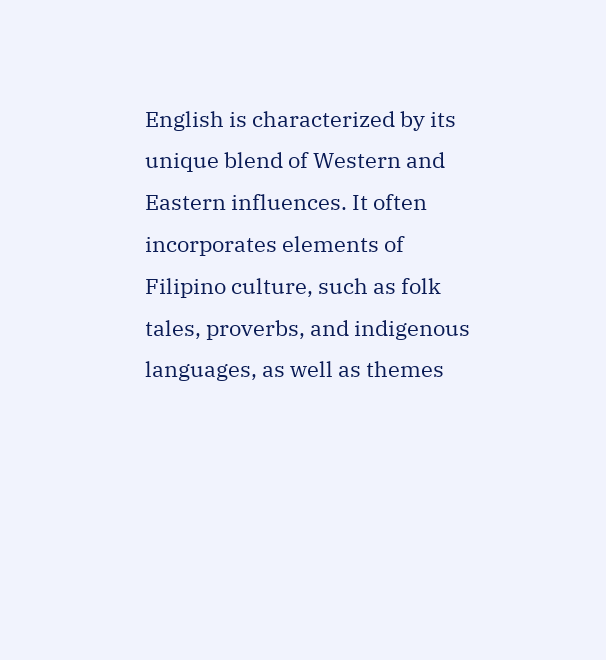English is characterized by its unique blend of Western and Eastern influences. It often incorporates elements of Filipino culture, such as folk tales, proverbs, and indigenous languages, as well as themes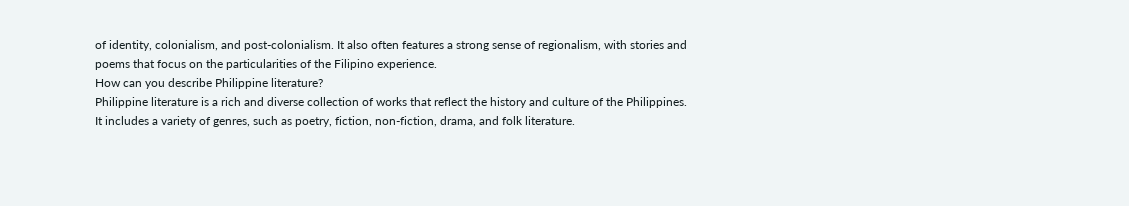of identity, colonialism, and post-colonialism. It also often features a strong sense of regionalism, with stories and poems that focus on the particularities of the Filipino experience.
How can you describe Philippine literature?
Philippine literature is a rich and diverse collection of works that reflect the history and culture of the Philippines. It includes a variety of genres, such as poetry, fiction, non-fiction, drama, and folk literature.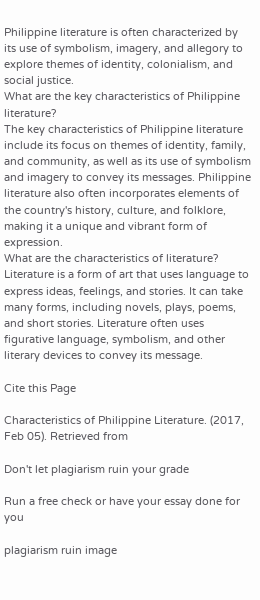Philippine literature is often characterized by its use of symbolism, imagery, and allegory to explore themes of identity, colonialism, and social justice.
What are the key characteristics of Philippine literature?
The key characteristics of Philippine literature include its focus on themes of identity, family, and community, as well as its use of symbolism and imagery to convey its messages. Philippine literature also often incorporates elements of the country's history, culture, and folklore, making it a unique and vibrant form of expression.
What are the characteristics of literature?
Literature is a form of art that uses language to express ideas, feelings, and stories. It can take many forms, including novels, plays, poems, and short stories. Literature often uses figurative language, symbolism, and other literary devices to convey its message.

Cite this Page

Characteristics of Philippine Literature. (2017, Feb 05). Retrieved from

Don't let plagiarism ruin your grade

Run a free check or have your essay done for you

plagiarism ruin image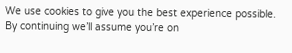We use cookies to give you the best experience possible. By continuing we’ll assume you’re on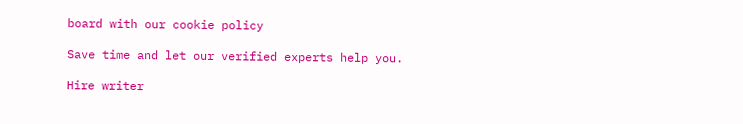board with our cookie policy

Save time and let our verified experts help you.

Hire writer